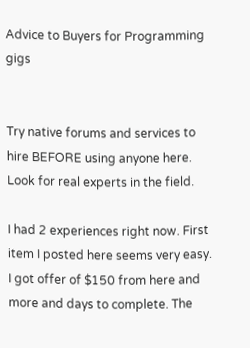Advice to Buyers for Programming gigs


Try native forums and services to hire BEFORE using anyone here. Look for real experts in the field.

I had 2 experiences right now. First item I posted here seems very easy. I got offer of $150 from here and more and days to complete. The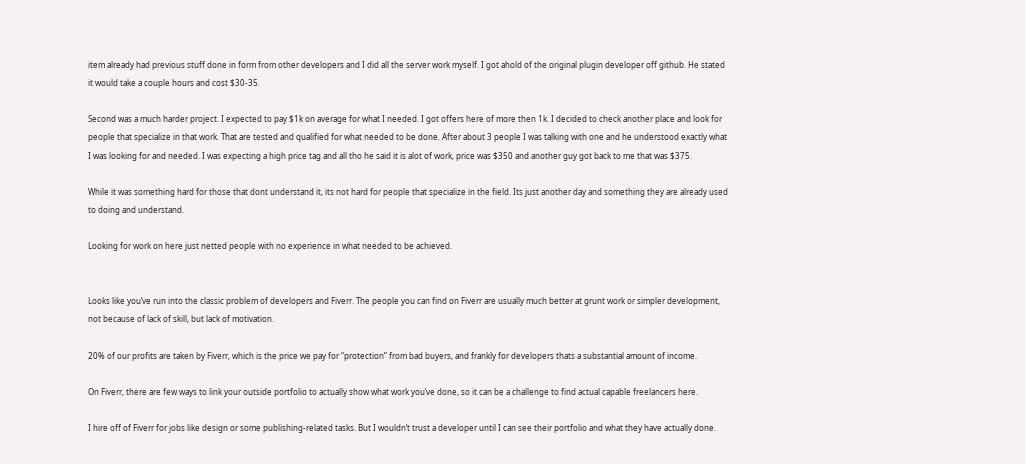item already had previous stuff done in form from other developers and I did all the server work myself. I got ahold of the original plugin developer off github. He stated it would take a couple hours and cost $30-35.

Second was a much harder project. I expected to pay $1k on average for what I needed. I got offers here of more then 1k. I decided to check another place and look for people that specialize in that work. That are tested and qualified for what needed to be done. After about 3 people I was talking with one and he understood exactly what I was looking for and needed. I was expecting a high price tag and all tho he said it is alot of work, price was $350 and another guy got back to me that was $375.

While it was something hard for those that dont understand it, its not hard for people that specialize in the field. Its just another day and something they are already used to doing and understand.

Looking for work on here just netted people with no experience in what needed to be achieved.


Looks like you’ve run into the classic problem of developers and Fiverr. The people you can find on Fiverr are usually much better at grunt work or simpler development, not because of lack of skill, but lack of motivation.

20% of our profits are taken by Fiverr, which is the price we pay for “protection” from bad buyers, and frankly for developers thats a substantial amount of income.

On Fiverr, there are few ways to link your outside portfolio to actually show what work you’ve done, so it can be a challenge to find actual capable freelancers here.

I hire off of Fiverr for jobs like design or some publishing-related tasks. But I wouldn’t trust a developer until I can see their portfolio and what they have actually done.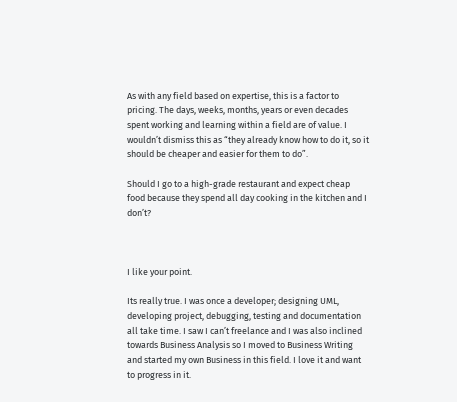As with any field based on expertise, this is a factor to pricing. The days, weeks, months, years or even decades spent working and learning within a field are of value. I wouldn’t dismiss this as “they already know how to do it, so it should be cheaper and easier for them to do”.

Should I go to a high-grade restaurant and expect cheap food because they spend all day cooking in the kitchen and I don’t?



I like your point.

Its really true. I was once a developer; designing UML, developing project, debugging, testing and documentation all take time. I saw I can’t freelance and I was also inclined towards Business Analysis so I moved to Business Writing and started my own Business in this field. I love it and want to progress in it.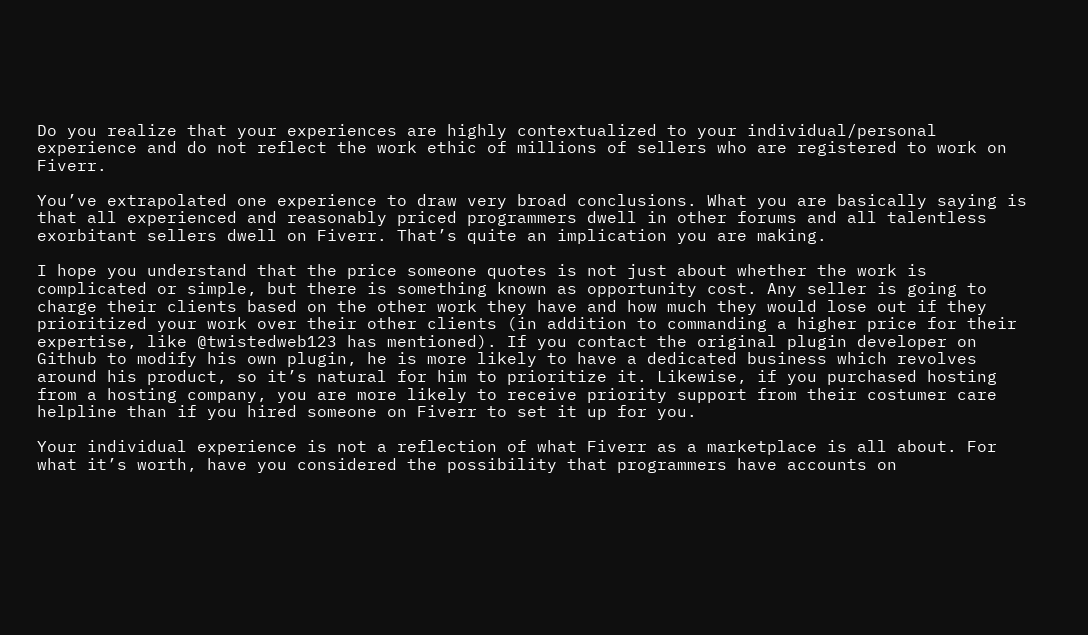Do you realize that your experiences are highly contextualized to your individual/personal experience and do not reflect the work ethic of millions of sellers who are registered to work on Fiverr.

You’ve extrapolated one experience to draw very broad conclusions. What you are basically saying is that all experienced and reasonably priced programmers dwell in other forums and all talentless exorbitant sellers dwell on Fiverr. That’s quite an implication you are making.

I hope you understand that the price someone quotes is not just about whether the work is complicated or simple, but there is something known as opportunity cost. Any seller is going to charge their clients based on the other work they have and how much they would lose out if they prioritized your work over their other clients (in addition to commanding a higher price for their expertise, like @twistedweb123 has mentioned). If you contact the original plugin developer on Github to modify his own plugin, he is more likely to have a dedicated business which revolves around his product, so it’s natural for him to prioritize it. Likewise, if you purchased hosting from a hosting company, you are more likely to receive priority support from their costumer care helpline than if you hired someone on Fiverr to set it up for you.

Your individual experience is not a reflection of what Fiverr as a marketplace is all about. For what it’s worth, have you considered the possibility that programmers have accounts on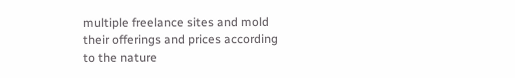multiple freelance sites and mold their offerings and prices according to the nature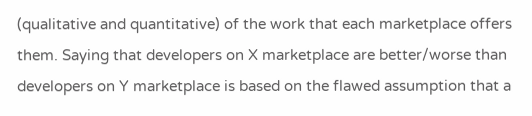(qualitative and quantitative) of the work that each marketplace offers them. Saying that developers on X marketplace are better/worse than developers on Y marketplace is based on the flawed assumption that a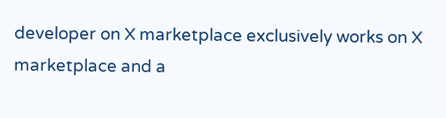developer on X marketplace exclusively works on X marketplace and a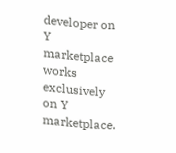developer on Y marketplace works exclusively on Y marketplace.